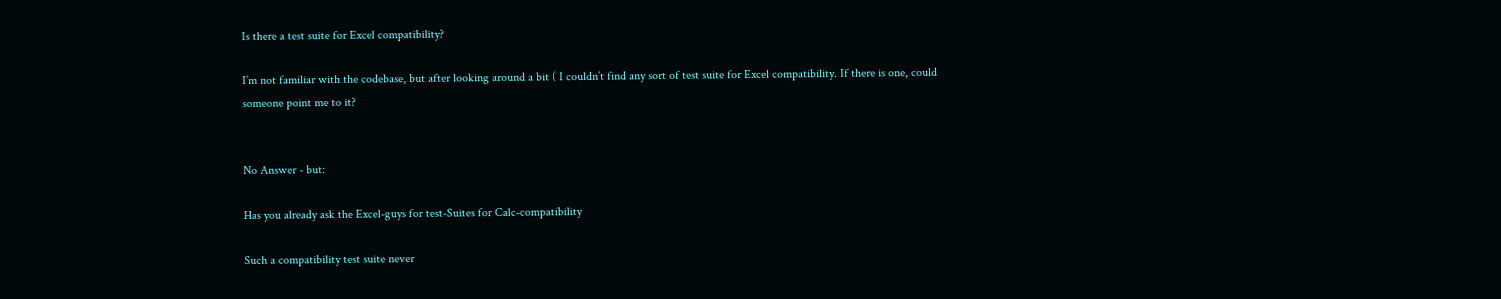Is there a test suite for Excel compatibility?

I’m not familiar with the codebase, but after looking around a bit ( I couldn’t find any sort of test suite for Excel compatibility. If there is one, could someone point me to it?


No Answer - but:

Has you already ask the Excel-guys for test-Suites for Calc-compatibility

Such a compatibility test suite never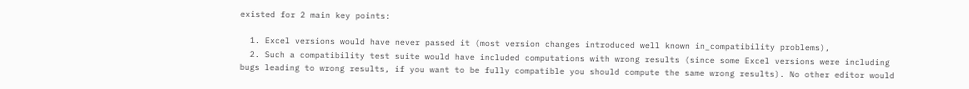existed for 2 main key points:

  1. Excel versions would have never passed it (most version changes introduced well known in_compatibility problems),
  2. Such a compatibility test suite would have included computations with wrong results (since some Excel versions were including bugs leading to wrong results, if you want to be fully compatible you should compute the same wrong results). No other editor would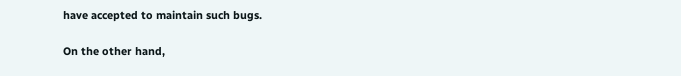have accepted to maintain such bugs.

On the other hand,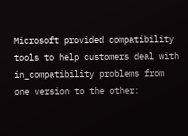Microsoft provided compatibility tools to help customers deal with in_compatibility problems from one version to the other: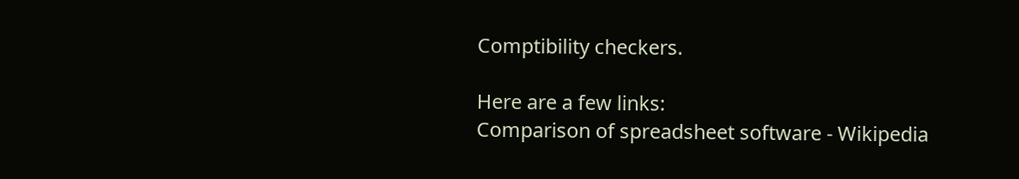Comptibility checkers.

Here are a few links:
Comparison of spreadsheet software - Wikipedia